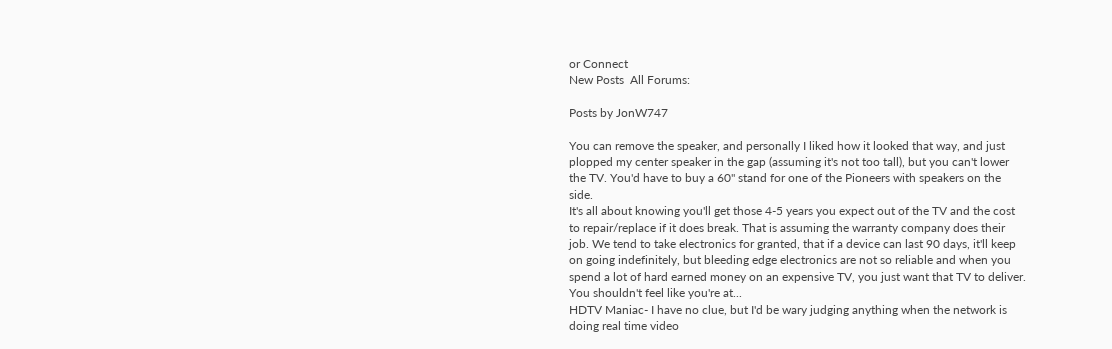or Connect
New Posts  All Forums:

Posts by JonW747

You can remove the speaker, and personally I liked how it looked that way, and just plopped my center speaker in the gap (assuming it's not too tall), but you can't lower the TV. You'd have to buy a 60" stand for one of the Pioneers with speakers on the side.
It's all about knowing you'll get those 4-5 years you expect out of the TV and the cost to repair/replace if it does break. That is assuming the warranty company does their job. We tend to take electronics for granted, that if a device can last 90 days, it'll keep on going indefinitely, but bleeding edge electronics are not so reliable and when you spend a lot of hard earned money on an expensive TV, you just want that TV to deliver. You shouldn't feel like you're at...
HDTV Maniac- I have no clue, but I'd be wary judging anything when the network is doing real time video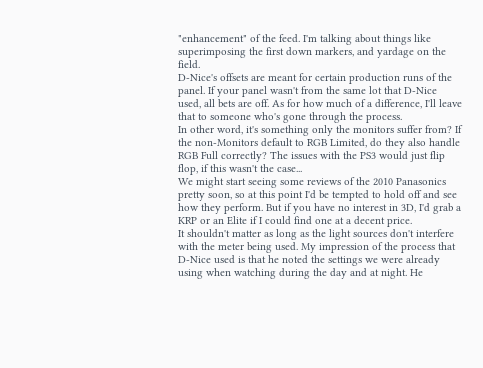"enhancement" of the feed. I'm talking about things like superimposing the first down markers, and yardage on the field.
D-Nice's offsets are meant for certain production runs of the panel. If your panel wasn't from the same lot that D-Nice used, all bets are off. As for how much of a difference, I'll leave that to someone who's gone through the process.
In other word, it's something only the monitors suffer from? If the non-Monitors default to RGB Limited, do they also handle RGB Full correctly? The issues with the PS3 would just flip flop, if this wasn't the case...
We might start seeing some reviews of the 2010 Panasonics pretty soon, so at this point I'd be tempted to hold off and see how they perform. But if you have no interest in 3D, I'd grab a KRP or an Elite if I could find one at a decent price.
It shouldn't matter as long as the light sources don't interfere with the meter being used. My impression of the process that D-Nice used is that he noted the settings we were already using when watching during the day and at night. He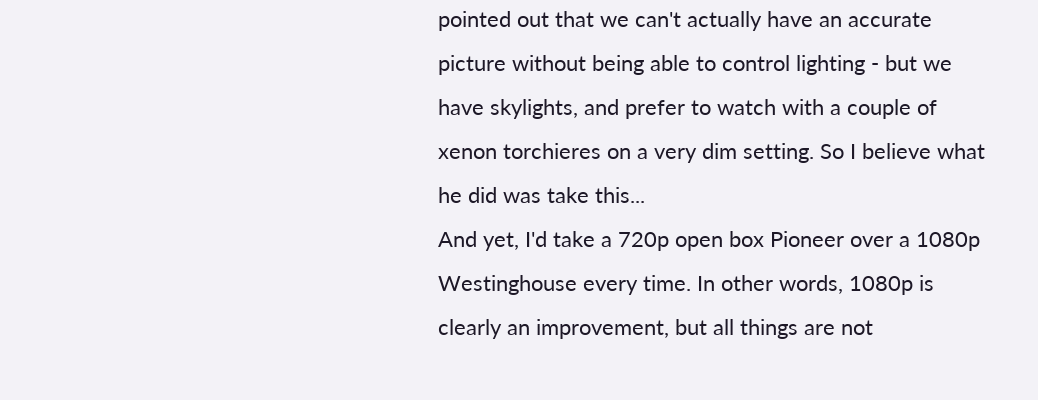pointed out that we can't actually have an accurate picture without being able to control lighting - but we have skylights, and prefer to watch with a couple of xenon torchieres on a very dim setting. So I believe what he did was take this...
And yet, I'd take a 720p open box Pioneer over a 1080p Westinghouse every time. In other words, 1080p is clearly an improvement, but all things are not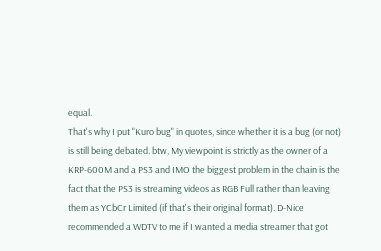equal.
That's why I put "Kuro bug" in quotes, since whether it is a bug (or not) is still being debated. btw, My viewpoint is strictly as the owner of a KRP-600M and a PS3 and IMO the biggest problem in the chain is the fact that the PS3 is streaming videos as RGB Full rather than leaving them as YCbCr Limited (if that's their original format). D-Nice recommended a WDTV to me if I wanted a media streamer that got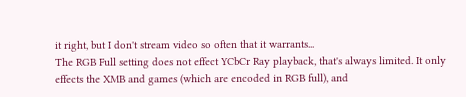it right, but I don't stream video so often that it warrants...
The RGB Full setting does not effect YCbCr Ray playback, that's always limited. It only effects the XMB and games (which are encoded in RGB full), and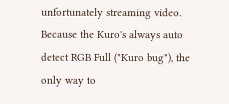unfortunately streaming video. Because the Kuro's always auto detect RGB Full ("Kuro bug"), the only way to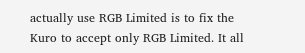actually use RGB Limited is to fix the Kuro to accept only RGB Limited. It all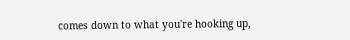comes down to what you're hooking up,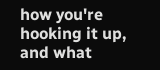how you're hooking it up, and what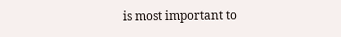is most important to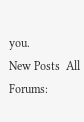you.
New Posts  All Forums: